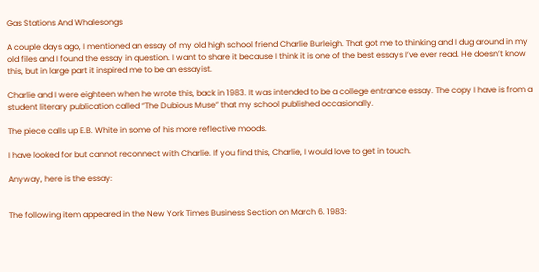Gas Stations And Whalesongs

A couple days ago, I mentioned an essay of my old high school friend Charlie Burleigh. That got me to thinking and I dug around in my old files and I found the essay in question. I want to share it because I think it is one of the best essays I’ve ever read. He doesn’t know this, but in large part it inspired me to be an essayist.

Charlie and I were eighteen when he wrote this, back in 1983. It was intended to be a college entrance essay. The copy I have is from a student literary publication called “The Dubious Muse” that my school published occasionally.

The piece calls up E.B. White in some of his more reflective moods.

I have looked for but cannot reconnect with Charlie. If you find this, Charlie, I would love to get in touch.

Anyway, here is the essay:


The following item appeared in the New York Times Business Section on March 6. 1983: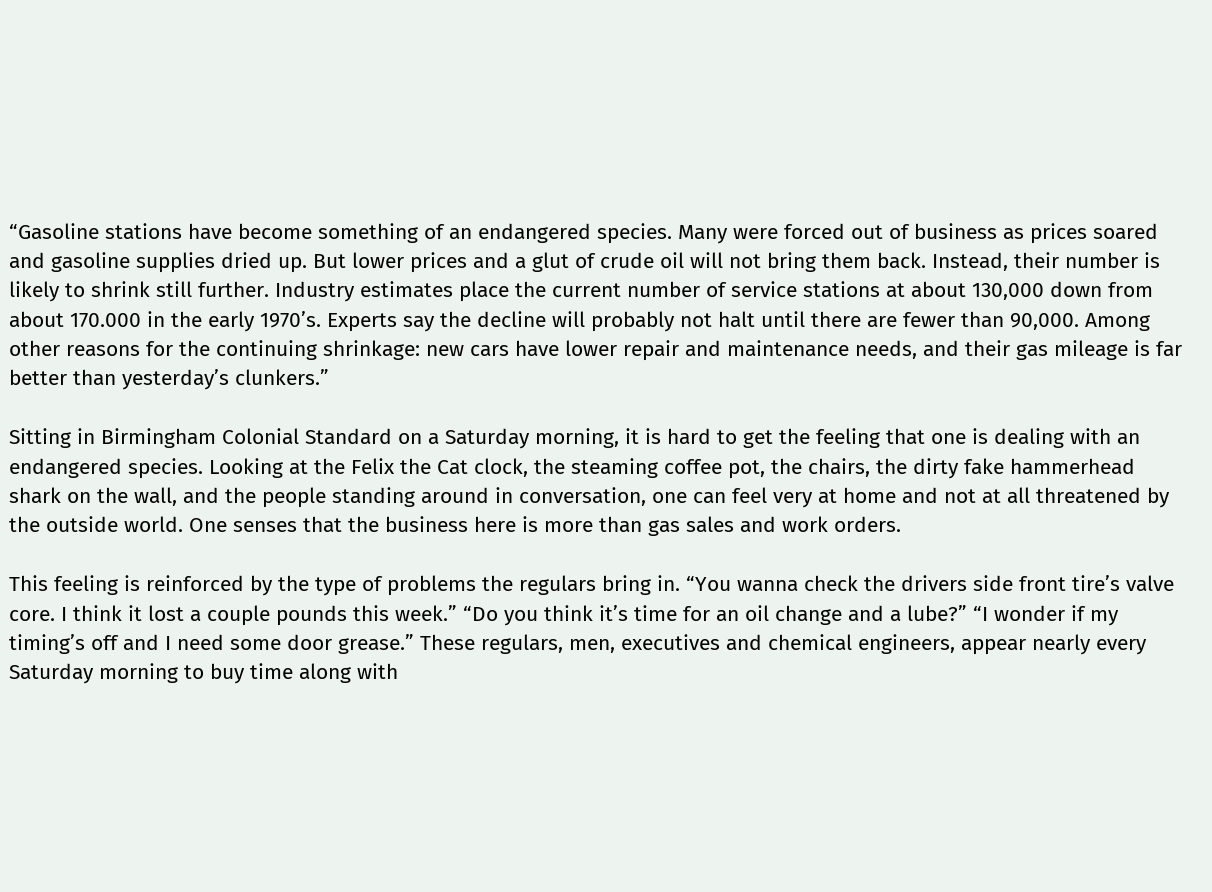“Gasoline stations have become something of an endangered species. Many were forced out of business as prices soared and gasoline supplies dried up. But lower prices and a glut of crude oil will not bring them back. Instead, their number is likely to shrink still further. Industry estimates place the current number of service stations at about 130,000 down from about 170.000 in the early 1970’s. Experts say the decline will probably not halt until there are fewer than 90,000. Among other reasons for the continuing shrinkage: new cars have lower repair and maintenance needs, and their gas mileage is far better than yesterday’s clunkers.”

Sitting in Birmingham Colonial Standard on a Saturday morning, it is hard to get the feeling that one is dealing with an endangered species. Looking at the Felix the Cat clock, the steaming coffee pot, the chairs, the dirty fake hammerhead shark on the wall, and the people standing around in conversation, one can feel very at home and not at all threatened by the outside world. One senses that the business here is more than gas sales and work orders.

This feeling is reinforced by the type of problems the regulars bring in. “You wanna check the drivers side front tire’s valve core. I think it lost a couple pounds this week.” “Do you think it’s time for an oil change and a lube?” “I wonder if my timing’s off and I need some door grease.” These regulars, men, executives and chemical engineers, appear nearly every Saturday morning to buy time along with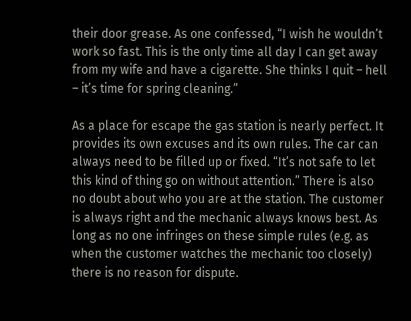their door grease. As one confessed, “I wish he wouldn’t work so fast. This is the only time all day I can get away from my wife and have a cigarette. She thinks I quit – hell – it’s time for spring cleaning.”

As a place for escape the gas station is nearly perfect. It provides its own excuses and its own rules. The car can always need to be filled up or fixed. “It’s not safe to let this kind of thing go on without attention.” There is also no doubt about who you are at the station. The customer is always right and the mechanic always knows best. As long as no one infringes on these simple rules (e.g. as when the customer watches the mechanic too closely) there is no reason for dispute.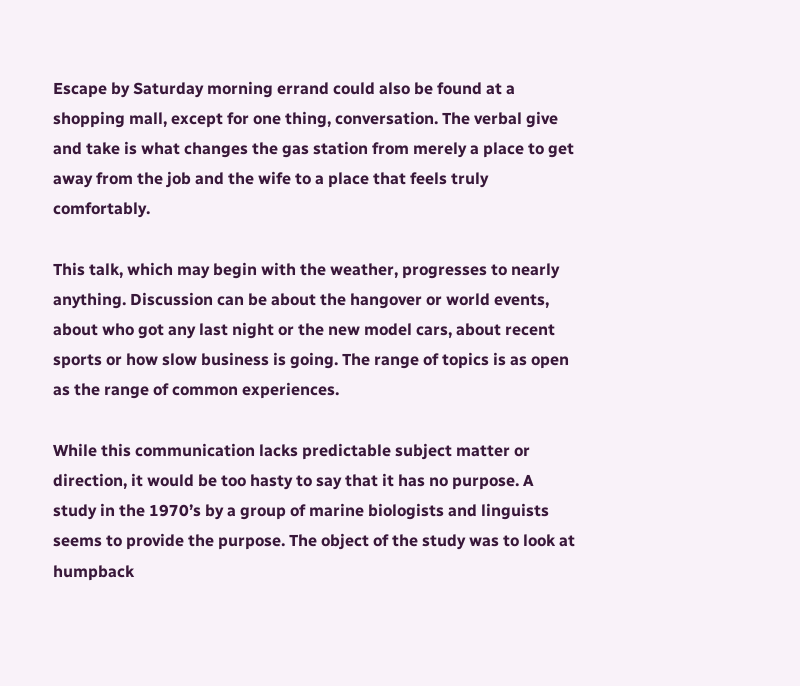Escape by Saturday morning errand could also be found at a shopping mall, except for one thing, conversation. The verbal give and take is what changes the gas station from merely a place to get away from the job and the wife to a place that feels truly comfortably.

This talk, which may begin with the weather, progresses to nearly anything. Discussion can be about the hangover or world events, about who got any last night or the new model cars, about recent sports or how slow business is going. The range of topics is as open as the range of common experiences.

While this communication lacks predictable subject matter or direction, it would be too hasty to say that it has no purpose. A study in the 1970’s by a group of marine biologists and linguists seems to provide the purpose. The object of the study was to look at humpback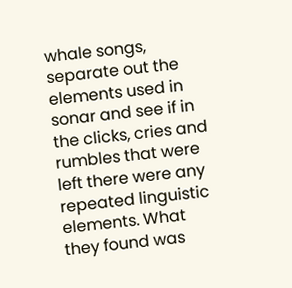whale songs, separate out the elements used in sonar and see if in the clicks, cries and rumbles that were left there were any repeated linguistic elements. What they found was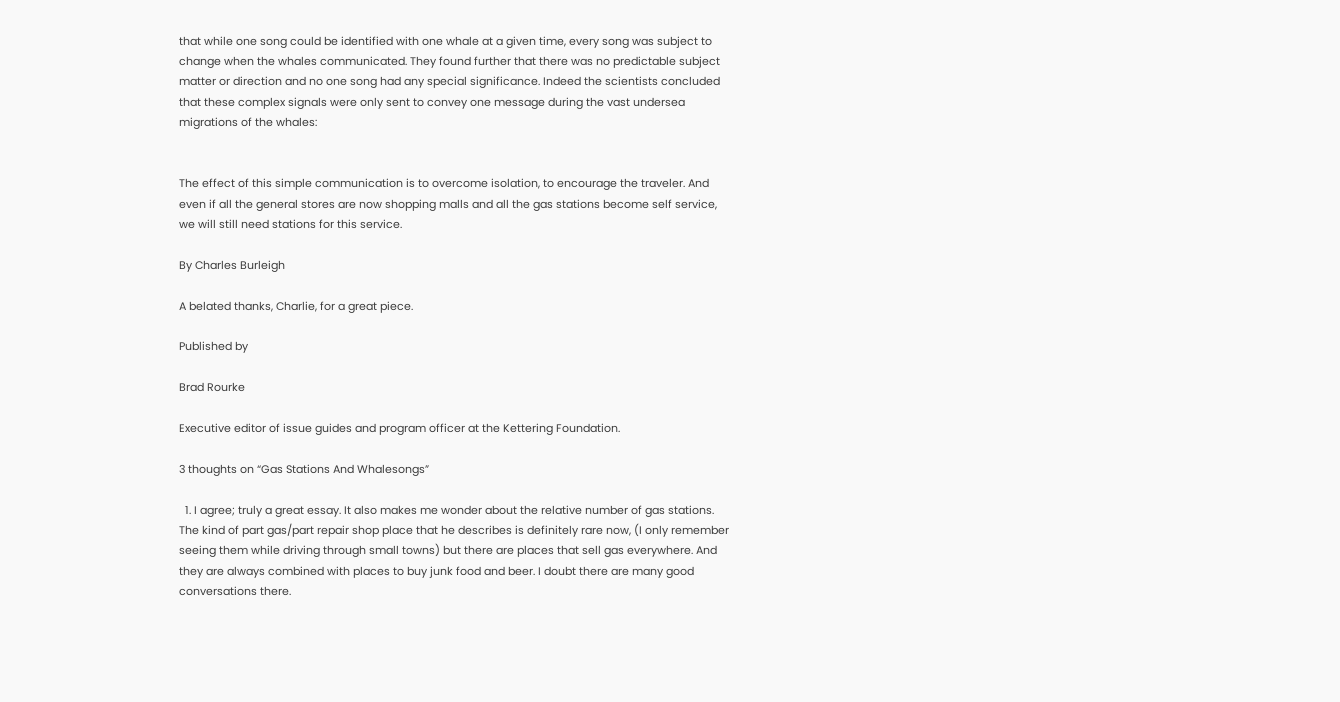that while one song could be identified with one whale at a given time, every song was subject to change when the whales communicated. They found further that there was no predictable subject matter or direction and no one song had any special significance. Indeed the scientists concluded that these complex signals were only sent to convey one message during the vast undersea migrations of the whales:


The effect of this simple communication is to overcome isolation, to encourage the traveler. And even if all the general stores are now shopping malls and all the gas stations become self service, we will still need stations for this service.

By Charles Burleigh

A belated thanks, Charlie, for a great piece.

Published by

Brad Rourke

Executive editor of issue guides and program officer at the Kettering Foundation.

3 thoughts on “Gas Stations And Whalesongs”

  1. I agree; truly a great essay. It also makes me wonder about the relative number of gas stations. The kind of part gas/part repair shop place that he describes is definitely rare now, (I only remember seeing them while driving through small towns) but there are places that sell gas everywhere. And they are always combined with places to buy junk food and beer. I doubt there are many good conversations there.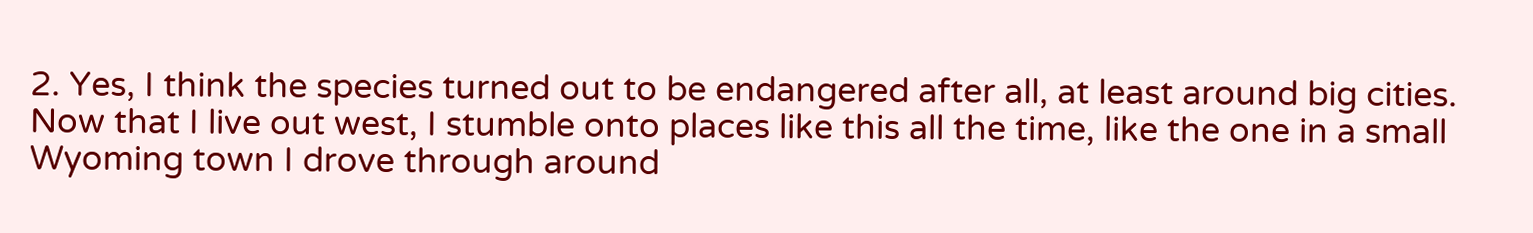2. Yes, I think the species turned out to be endangered after all, at least around big cities. Now that I live out west, I stumble onto places like this all the time, like the one in a small Wyoming town I drove through around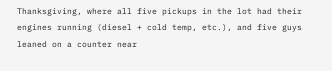Thanksgiving, where all five pickups in the lot had their engines running (diesel + cold temp, etc.), and five guys leaned on a counter near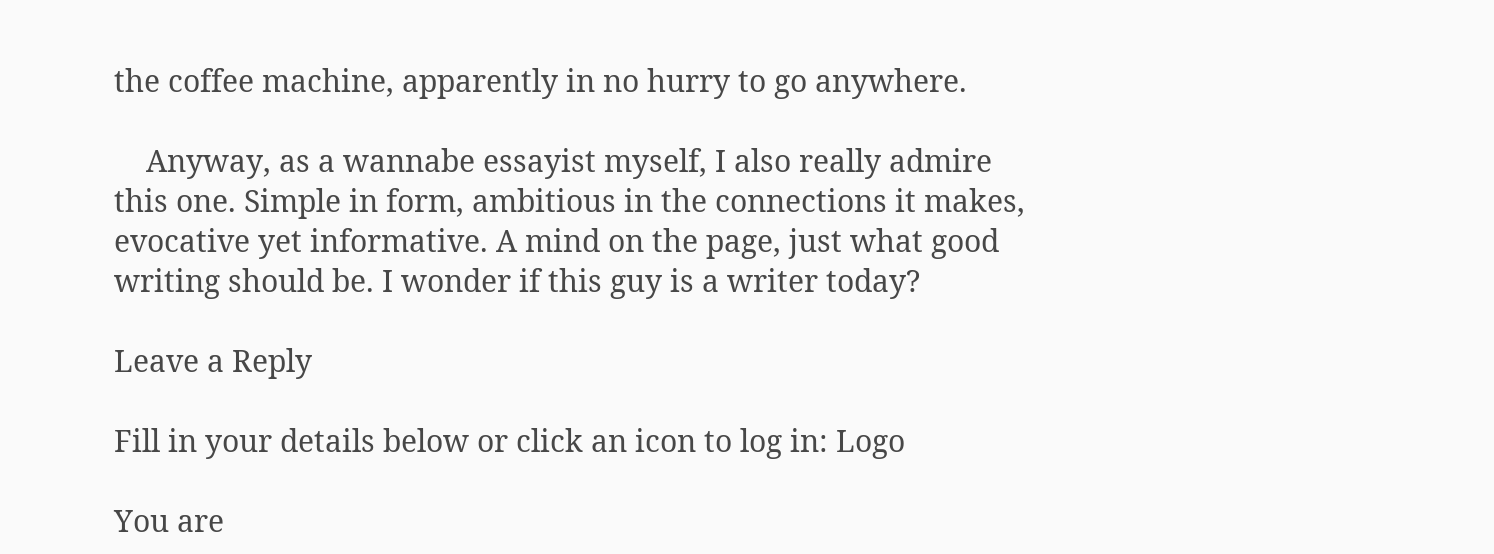the coffee machine, apparently in no hurry to go anywhere.

    Anyway, as a wannabe essayist myself, I also really admire this one. Simple in form, ambitious in the connections it makes, evocative yet informative. A mind on the page, just what good writing should be. I wonder if this guy is a writer today?

Leave a Reply

Fill in your details below or click an icon to log in: Logo

You are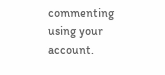commenting using your account.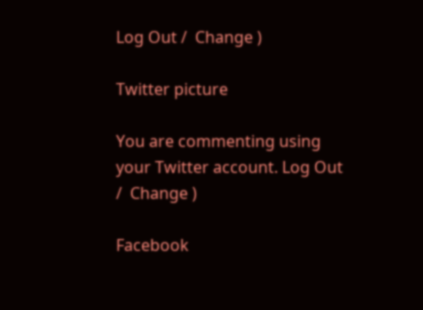Log Out /  Change )

Twitter picture

You are commenting using your Twitter account. Log Out /  Change )

Facebook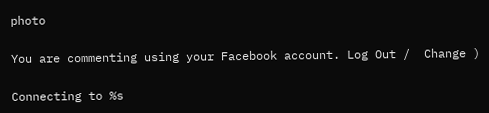photo

You are commenting using your Facebook account. Log Out /  Change )

Connecting to %s